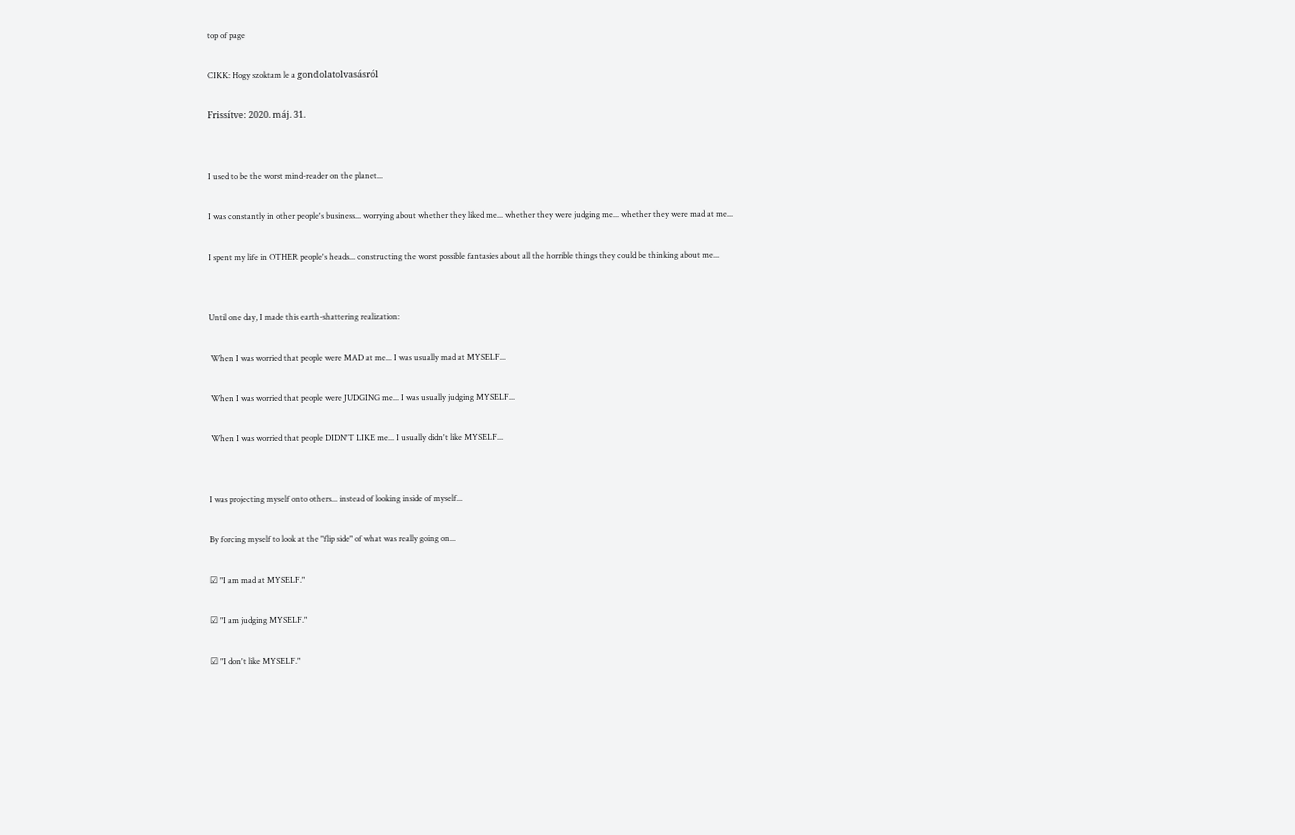top of page

CIKK: Hogy szoktam le a gondolatolvasásról

Frissítve: 2020. máj. 31.


I used to be the worst mind-reader on the planet...

I was constantly in other people's business... worrying about whether they liked me... whether they were judging me... whether they were mad at me...

I spent my life in OTHER people's heads... constructing the worst possible fantasies about all the horrible things they could be thinking about me...


Until one day, I made this earth-shattering realization:

 When I was worried that people were MAD at me... I was usually mad at MYSELF...

 When I was worried that people were JUDGING me... I was usually judging MYSELF...

 When I was worried that people DIDN'T LIKE me... I usually didn't like MYSELF...


I was projecting myself onto others... instead of looking inside of myself...

By forcing myself to look at the "flip side" of what was really going on...

☑ "I am mad at MYSELF."

☑ "I am judging MYSELF."

☑ "I don't like MYSELF."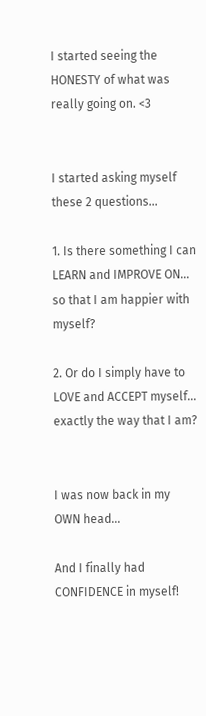I started seeing the HONESTY of what was really going on. <3


I started asking myself these 2 questions...

1. Is there something I can LEARN and IMPROVE ON... so that I am happier with myself?

2. Or do I simply have to LOVE and ACCEPT myself... exactly the way that I am?


I was now back in my OWN head...

And I finally had CONFIDENCE in myself!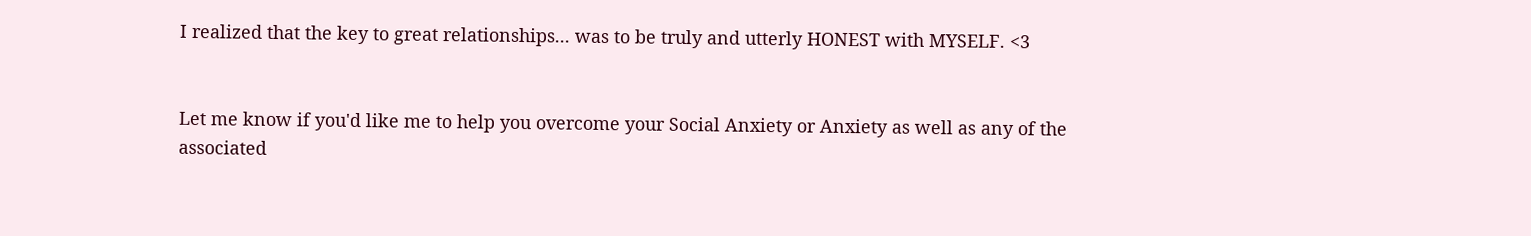I realized that the key to great relationships... was to be truly and utterly HONEST with MYSELF. <3


Let me know if you'd like me to help you overcome your Social Anxiety or Anxiety as well as any of the associated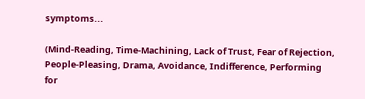symptoms...

(Mind-Reading, Time-Machining, Lack of Trust, Fear of Rejection, People-Pleasing, Drama, Avoidance, Indifference, Performing for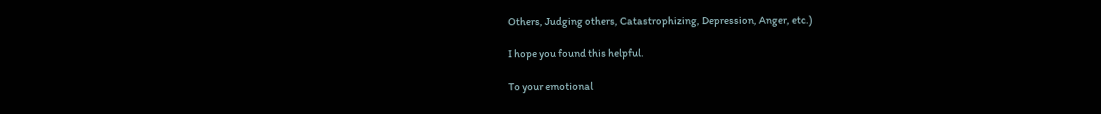Others, Judging others, Catastrophizing, Depression, Anger, etc.)

I hope you found this helpful.

To your emotional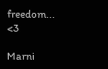freedom... <3

Marni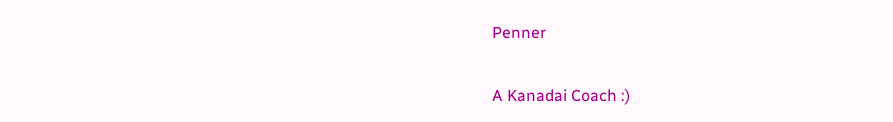Penner

A Kanadai Coach :)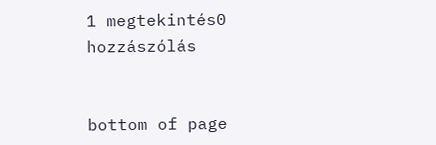1 megtekintés0 hozzászólás


bottom of page